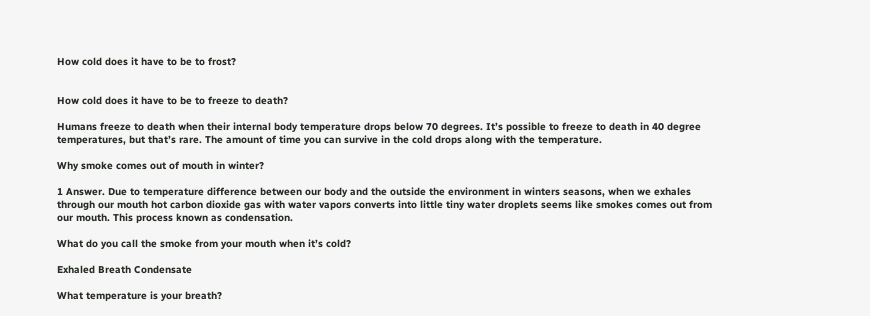How cold does it have to be to frost?


How cold does it have to be to freeze to death?

Humans freeze to death when their internal body temperature drops below 70 degrees. It’s possible to freeze to death in 40 degree temperatures, but that’s rare. The amount of time you can survive in the cold drops along with the temperature.

Why smoke comes out of mouth in winter?

1 Answer. Due to temperature difference between our body and the outside the environment in winters seasons, when we exhales through our mouth hot carbon dioxide gas with water vapors converts into little tiny water droplets seems like smokes comes out from our mouth. This process known as condensation.

What do you call the smoke from your mouth when it’s cold?

Exhaled Breath Condensate

What temperature is your breath?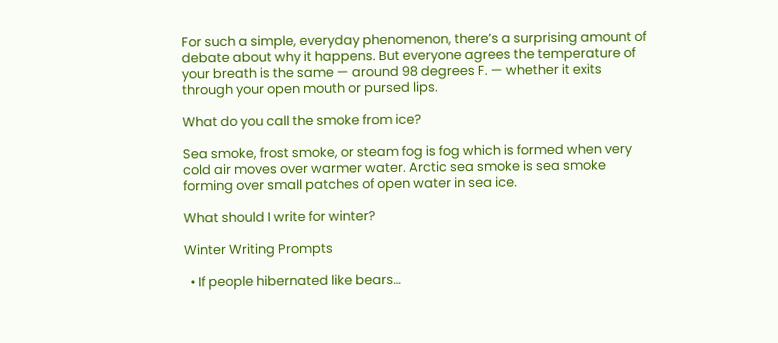For such a simple, everyday phenomenon, there’s a surprising amount of debate about why it happens. But everyone agrees the temperature of your breath is the same — around 98 degrees F. — whether it exits through your open mouth or pursed lips.

What do you call the smoke from ice?

Sea smoke, frost smoke, or steam fog is fog which is formed when very cold air moves over warmer water. Arctic sea smoke is sea smoke forming over small patches of open water in sea ice.

What should I write for winter?

Winter Writing Prompts

  • If people hibernated like bears…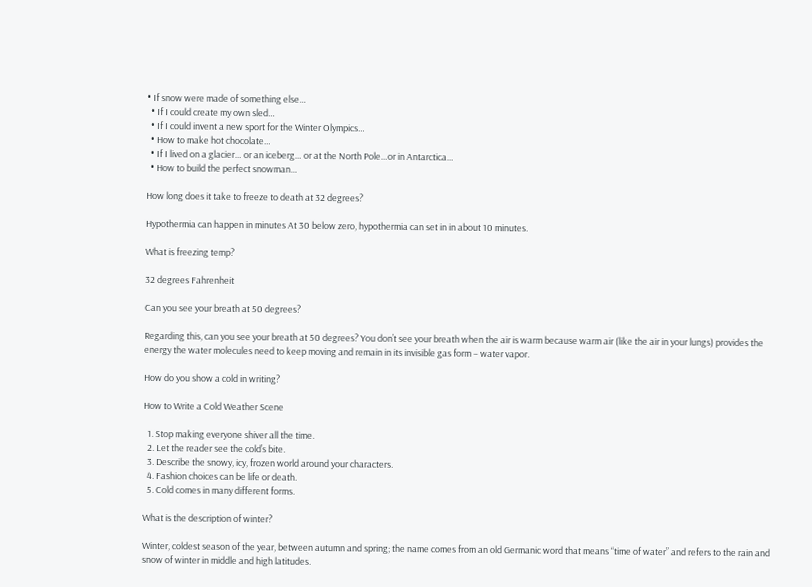• If snow were made of something else…
  • If I could create my own sled…
  • If I could invent a new sport for the Winter Olympics…
  • How to make hot chocolate…
  • If I lived on a glacier… or an iceberg… or at the North Pole…or in Antarctica…
  • How to build the perfect snowman…

How long does it take to freeze to death at 32 degrees?

Hypothermia can happen in minutes At 30 below zero, hypothermia can set in in about 10 minutes.

What is freezing temp?

32 degrees Fahrenheit

Can you see your breath at 50 degrees?

Regarding this, can you see your breath at 50 degrees? You don’t see your breath when the air is warm because warm air (like the air in your lungs) provides the energy the water molecules need to keep moving and remain in its invisible gas form – water vapor.

How do you show a cold in writing?

How to Write a Cold Weather Scene

  1. Stop making everyone shiver all the time.
  2. Let the reader see the cold’s bite.
  3. Describe the snowy, icy, frozen world around your characters.
  4. Fashion choices can be life or death.
  5. Cold comes in many different forms.

What is the description of winter?

Winter, coldest season of the year, between autumn and spring; the name comes from an old Germanic word that means “time of water” and refers to the rain and snow of winter in middle and high latitudes.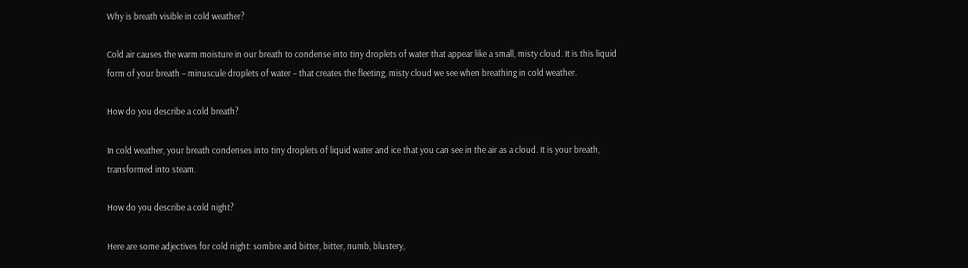Why is breath visible in cold weather?

Cold air causes the warm moisture in our breath to condense into tiny droplets of water that appear like a small, misty cloud. It is this liquid form of your breath – minuscule droplets of water – that creates the fleeting, misty cloud we see when breathing in cold weather.

How do you describe a cold breath?

In cold weather, your breath condenses into tiny droplets of liquid water and ice that you can see in the air as a cloud. It is your breath, transformed into steam.

How do you describe a cold night?

Here are some adjectives for cold night: sombre and bitter, bitter, numb, blustery,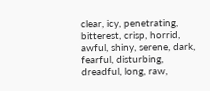clear, icy, penetrating, bitterest, crisp, horrid, awful, shiny, serene, dark, fearful, disturbing, dreadful, long, raw,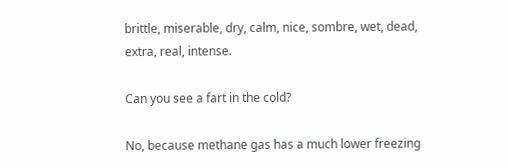brittle, miserable, dry, calm, nice, sombre, wet, dead, extra, real, intense.

Can you see a fart in the cold?

No, because methane gas has a much lower freezing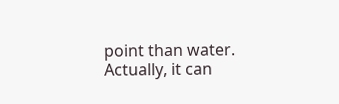point than water. Actually, it can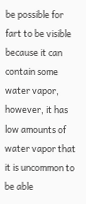be possible for fart to be visible because it can contain some water vapor, however, it has low amounts of water vapor that it is uncommon to be able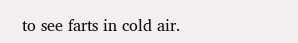to see farts in cold air.